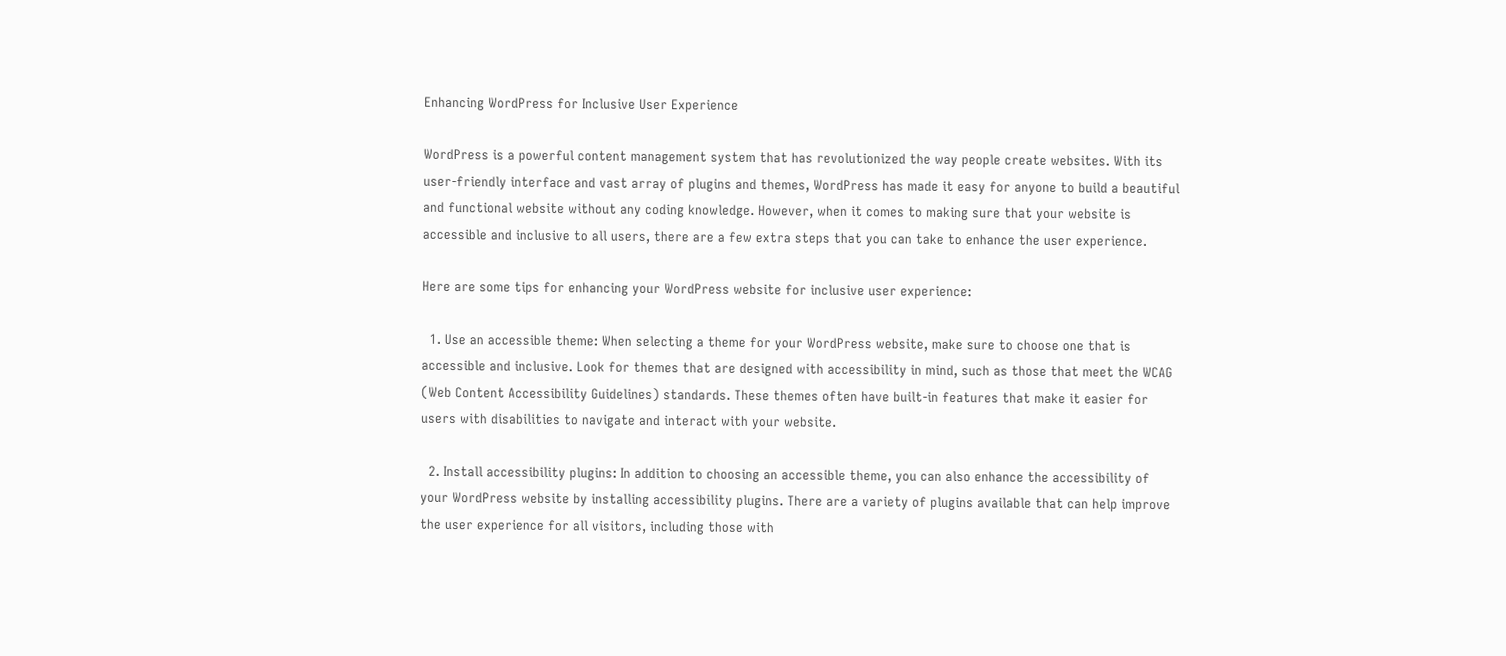Enhancing WordPress for Inclusive User Experience

WordPress is a powerful content management system that has revolutionized the way people create websites. With its user-friendly interface and vast array of plugins and themes, WordPress has made it easy for anyone to build a beautiful and functional website without any coding knowledge. However, when it comes to making sure that your website is accessible and inclusive to all users, there are a few extra steps that you can take to enhance the user experience.

Here are some tips for enhancing your WordPress website for inclusive user experience:

  1. Use an accessible theme: When selecting a theme for your WordPress website, make sure to choose one that is accessible and inclusive. Look for themes that are designed with accessibility in mind, such as those that meet the WCAG (Web Content Accessibility Guidelines) standards. These themes often have built-in features that make it easier for users with disabilities to navigate and interact with your website.

  2. Install accessibility plugins: In addition to choosing an accessible theme, you can also enhance the accessibility of your WordPress website by installing accessibility plugins. There are a variety of plugins available that can help improve the user experience for all visitors, including those with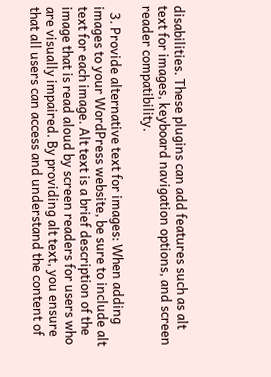disabilities. These plugins can add features such as alt text for images, keyboard navigation options, and screen reader compatibility.

  3. Provide alternative text for images: When adding images to your WordPress website, be sure to include alt text for each image. Alt text is a brief description of the image that is read aloud by screen readers for users who are visually impaired. By providing alt text, you ensure that all users can access and understand the content of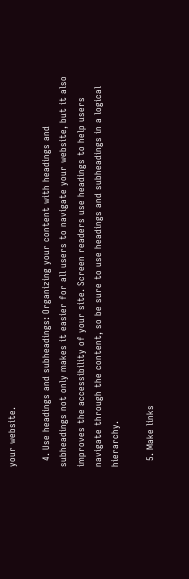your website.

  4. Use headings and subheadings: Organizing your content with headings and subheadings not only makes it easier for all users to navigate your website, but it also improves the accessibility of your site. Screen readers use headings to help users navigate through the content, so be sure to use headings and subheadings in a logical hierarchy.

  5. Make links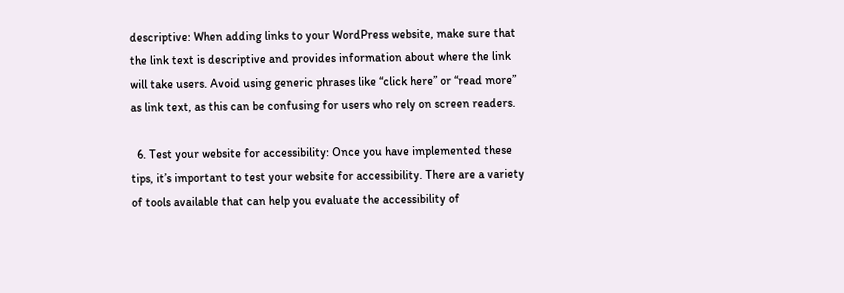descriptive: When adding links to your WordPress website, make sure that the link text is descriptive and provides information about where the link will take users. Avoid using generic phrases like “click here” or “read more” as link text, as this can be confusing for users who rely on screen readers.

  6. Test your website for accessibility: Once you have implemented these tips, it’s important to test your website for accessibility. There are a variety of tools available that can help you evaluate the accessibility of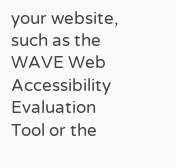your website, such as the WAVE Web Accessibility Evaluation Tool or the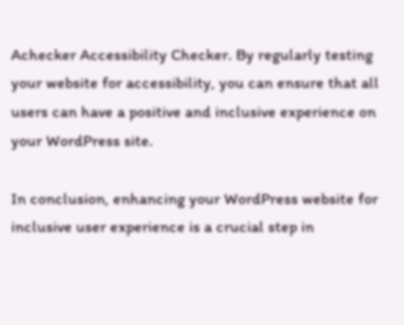Achecker Accessibility Checker. By regularly testing your website for accessibility, you can ensure that all users can have a positive and inclusive experience on your WordPress site.

In conclusion, enhancing your WordPress website for inclusive user experience is a crucial step in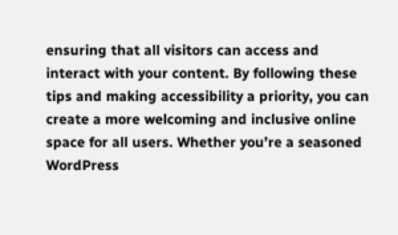ensuring that all visitors can access and interact with your content. By following these tips and making accessibility a priority, you can create a more welcoming and inclusive online space for all users. Whether you’re a seasoned WordPress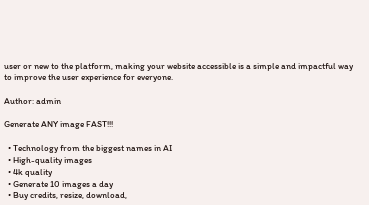user or new to the platform, making your website accessible is a simple and impactful way to improve the user experience for everyone.

Author: admin

Generate ANY image FAST!!!

  • Technology from the biggest names in AI
  • High-quality images
  • 4k quality
  • Generate 10 images a day
  • Buy credits, resize, download,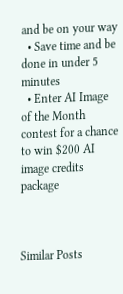and be on your way
  • Save time and be done in under 5 minutes
  • Enter AI Image of the Month contest for a chance to win $200 AI image credits package



Similar Posts